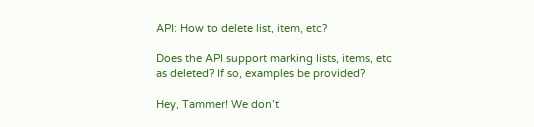API: How to delete list, item, etc?

Does the API support marking lists, items, etc as deleted? If so, examples be provided?

Hey, Tammer! We don’t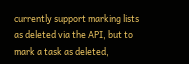currently support marking lists as deleted via the API, but to mark a task as deleted,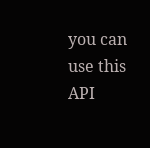you can use this API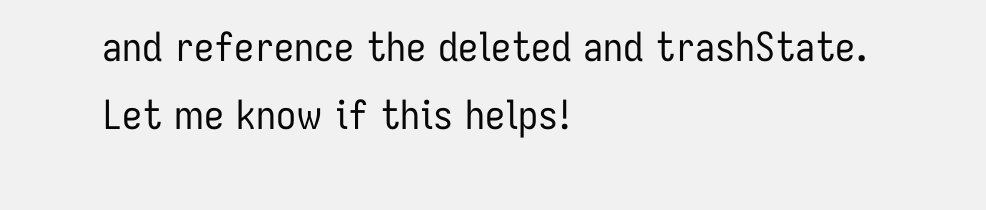and reference the deleted and trashState.
Let me know if this helps!